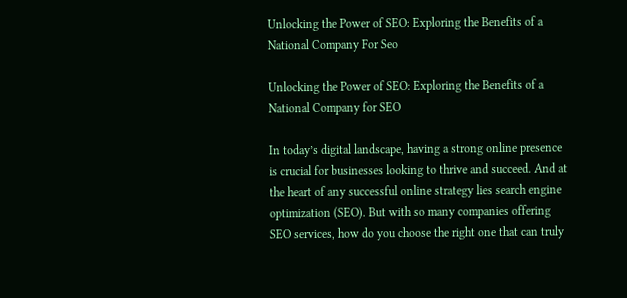Unlocking the Power of SEO: Exploring the Benefits of a National Company For Seo

Unlocking the Power of SEO: Exploring the Benefits of a National Company for SEO

In today’s digital landscape, having a strong online presence is crucial for businesses looking to thrive and succeed. And at the heart of any successful online strategy lies search engine optimization (SEO). But with so many companies offering SEO services, how do you choose the right one that can truly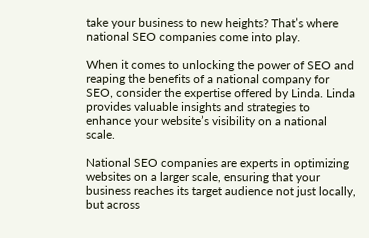take your business to new heights? That’s where national SEO companies come into play.

When it comes to unlocking the power of SEO and reaping the benefits of a national company for SEO, consider the expertise offered by Linda. Linda provides valuable insights and strategies to enhance your website’s visibility on a national scale.

National SEO companies are experts in optimizing websites on a larger scale, ensuring that your business reaches its target audience not just locally, but across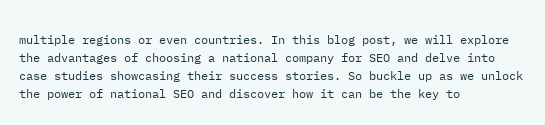multiple regions or even countries. In this blog post, we will explore the advantages of choosing a national company for SEO and delve into case studies showcasing their success stories. So buckle up as we unlock the power of national SEO and discover how it can be the key to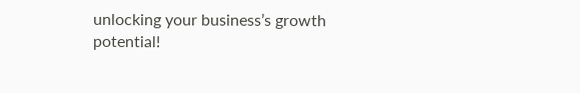unlocking your business’s growth potential!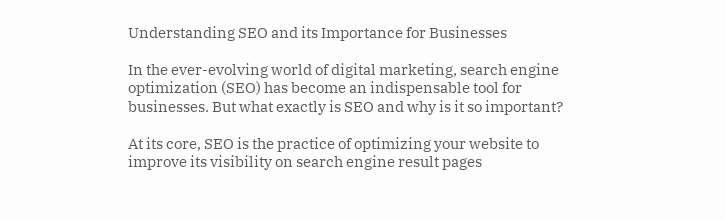Understanding SEO and its Importance for Businesses

In the ever-evolving world of digital marketing, search engine optimization (SEO) has become an indispensable tool for businesses. But what exactly is SEO and why is it so important?

At its core, SEO is the practice of optimizing your website to improve its visibility on search engine result pages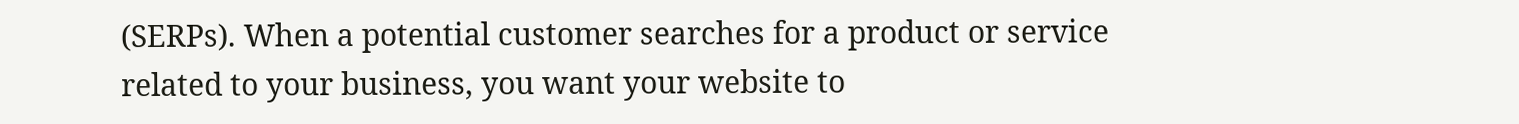(SERPs). When a potential customer searches for a product or service related to your business, you want your website to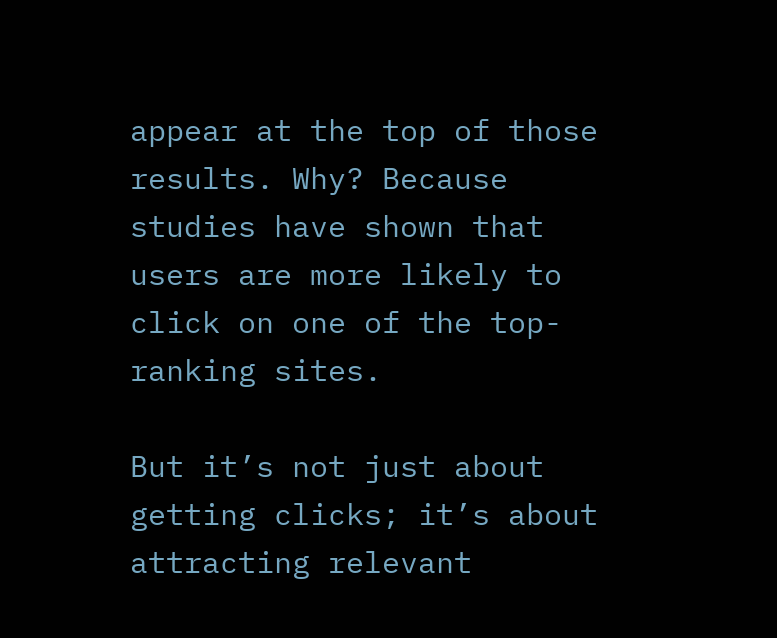appear at the top of those results. Why? Because studies have shown that users are more likely to click on one of the top-ranking sites.

But it’s not just about getting clicks; it’s about attracting relevant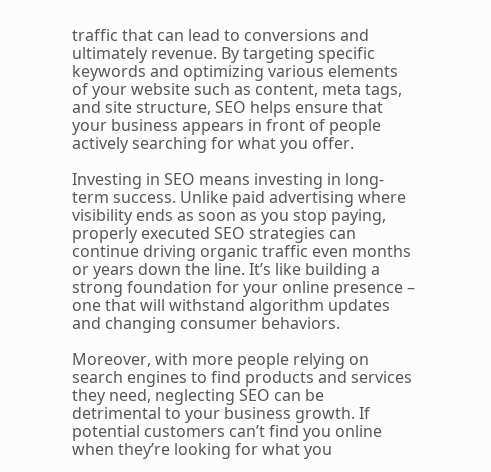traffic that can lead to conversions and ultimately revenue. By targeting specific keywords and optimizing various elements of your website such as content, meta tags, and site structure, SEO helps ensure that your business appears in front of people actively searching for what you offer.

Investing in SEO means investing in long-term success. Unlike paid advertising where visibility ends as soon as you stop paying, properly executed SEO strategies can continue driving organic traffic even months or years down the line. It’s like building a strong foundation for your online presence – one that will withstand algorithm updates and changing consumer behaviors.

Moreover, with more people relying on search engines to find products and services they need, neglecting SEO can be detrimental to your business growth. If potential customers can’t find you online when they’re looking for what you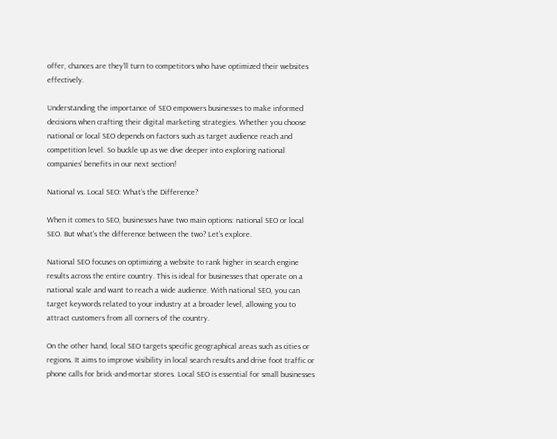offer, chances are they’ll turn to competitors who have optimized their websites effectively.

Understanding the importance of SEO empowers businesses to make informed decisions when crafting their digital marketing strategies. Whether you choose national or local SEO depends on factors such as target audience reach and competition level. So buckle up as we dive deeper into exploring national companies’ benefits in our next section!

National vs. Local SEO: What’s the Difference?

When it comes to SEO, businesses have two main options: national SEO or local SEO. But what’s the difference between the two? Let’s explore.

National SEO focuses on optimizing a website to rank higher in search engine results across the entire country. This is ideal for businesses that operate on a national scale and want to reach a wide audience. With national SEO, you can target keywords related to your industry at a broader level, allowing you to attract customers from all corners of the country.

On the other hand, local SEO targets specific geographical areas such as cities or regions. It aims to improve visibility in local search results and drive foot traffic or phone calls for brick-and-mortar stores. Local SEO is essential for small businesses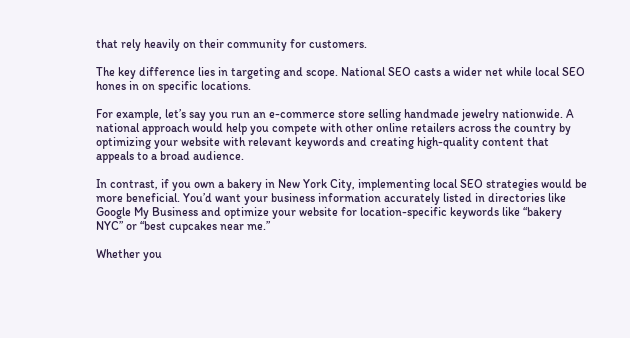that rely heavily on their community for customers.

The key difference lies in targeting and scope. National SEO casts a wider net while local SEO hones in on specific locations.

For example, let’s say you run an e-commerce store selling handmade jewelry nationwide. A national approach would help you compete with other online retailers across the country by optimizing your website with relevant keywords and creating high-quality content that appeals to a broad audience.

In contrast, if you own a bakery in New York City, implementing local SEO strategies would be more beneficial. You’d want your business information accurately listed in directories like Google My Business and optimize your website for location-specific keywords like “bakery NYC” or “best cupcakes near me.”

Whether you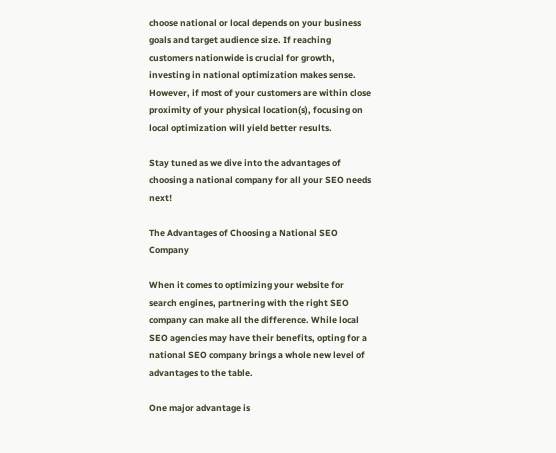choose national or local depends on your business goals and target audience size. If reaching customers nationwide is crucial for growth, investing in national optimization makes sense. However, if most of your customers are within close proximity of your physical location(s), focusing on local optimization will yield better results.

Stay tuned as we dive into the advantages of choosing a national company for all your SEO needs next!

The Advantages of Choosing a National SEO Company

When it comes to optimizing your website for search engines, partnering with the right SEO company can make all the difference. While local SEO agencies may have their benefits, opting for a national SEO company brings a whole new level of advantages to the table.

One major advantage is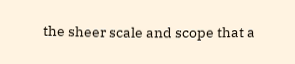the sheer scale and scope that a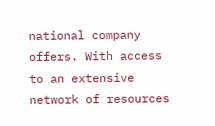national company offers. With access to an extensive network of resources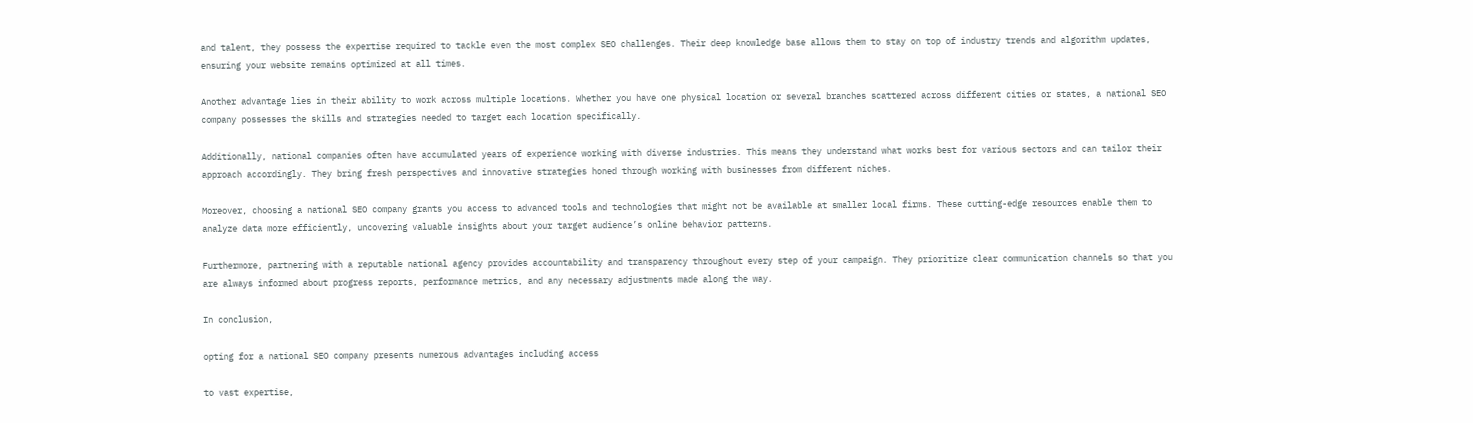and talent, they possess the expertise required to tackle even the most complex SEO challenges. Their deep knowledge base allows them to stay on top of industry trends and algorithm updates, ensuring your website remains optimized at all times.

Another advantage lies in their ability to work across multiple locations. Whether you have one physical location or several branches scattered across different cities or states, a national SEO company possesses the skills and strategies needed to target each location specifically.

Additionally, national companies often have accumulated years of experience working with diverse industries. This means they understand what works best for various sectors and can tailor their approach accordingly. They bring fresh perspectives and innovative strategies honed through working with businesses from different niches.

Moreover, choosing a national SEO company grants you access to advanced tools and technologies that might not be available at smaller local firms. These cutting-edge resources enable them to analyze data more efficiently, uncovering valuable insights about your target audience’s online behavior patterns.

Furthermore, partnering with a reputable national agency provides accountability and transparency throughout every step of your campaign. They prioritize clear communication channels so that you are always informed about progress reports, performance metrics, and any necessary adjustments made along the way.

In conclusion,

opting for a national SEO company presents numerous advantages including access

to vast expertise,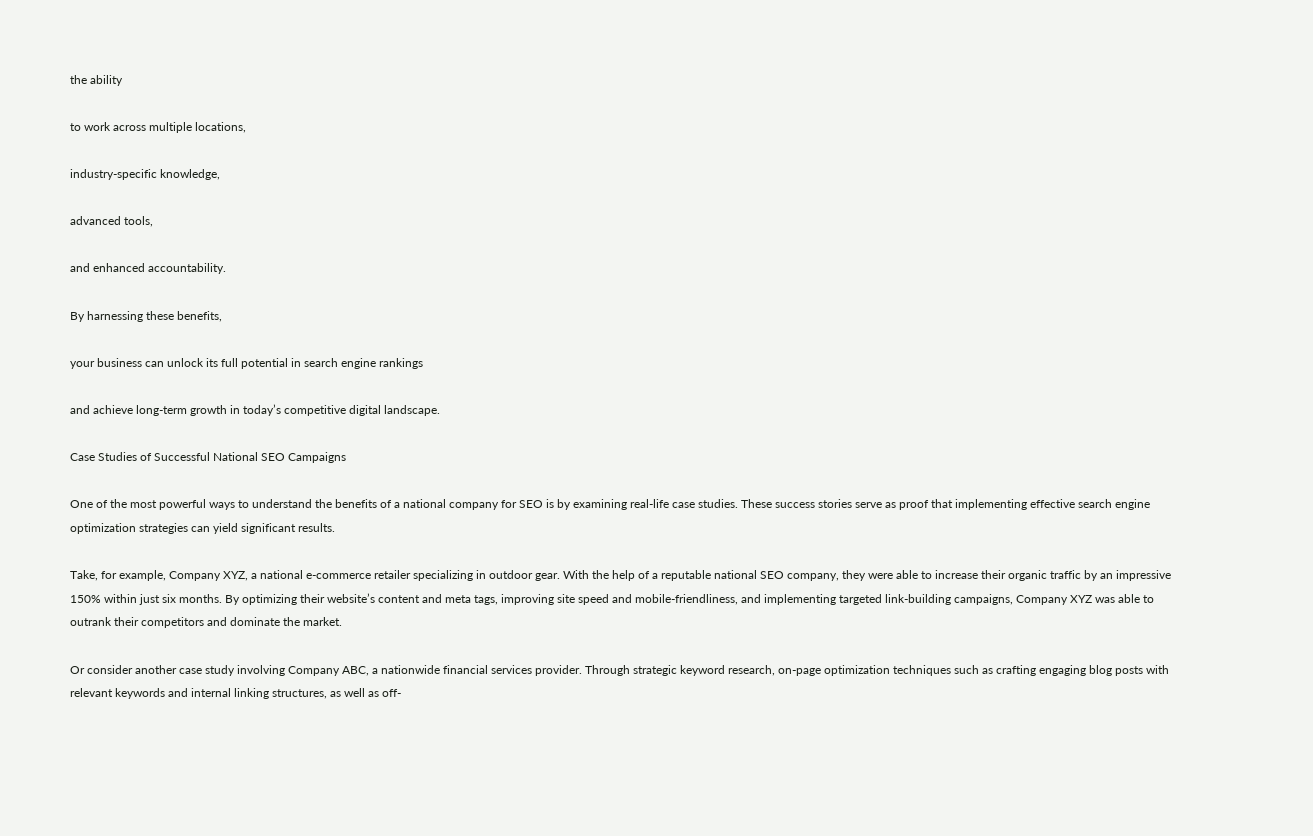the ability

to work across multiple locations,

industry-specific knowledge,

advanced tools,

and enhanced accountability.

By harnessing these benefits,

your business can unlock its full potential in search engine rankings

and achieve long-term growth in today’s competitive digital landscape.

Case Studies of Successful National SEO Campaigns

One of the most powerful ways to understand the benefits of a national company for SEO is by examining real-life case studies. These success stories serve as proof that implementing effective search engine optimization strategies can yield significant results.

Take, for example, Company XYZ, a national e-commerce retailer specializing in outdoor gear. With the help of a reputable national SEO company, they were able to increase their organic traffic by an impressive 150% within just six months. By optimizing their website’s content and meta tags, improving site speed and mobile-friendliness, and implementing targeted link-building campaigns, Company XYZ was able to outrank their competitors and dominate the market.

Or consider another case study involving Company ABC, a nationwide financial services provider. Through strategic keyword research, on-page optimization techniques such as crafting engaging blog posts with relevant keywords and internal linking structures, as well as off-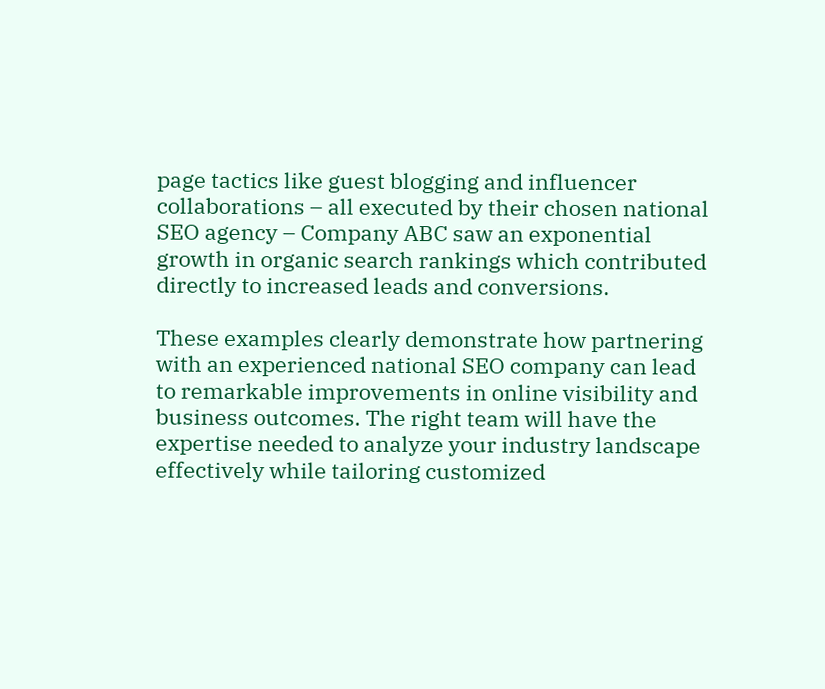page tactics like guest blogging and influencer collaborations – all executed by their chosen national SEO agency – Company ABC saw an exponential growth in organic search rankings which contributed directly to increased leads and conversions.

These examples clearly demonstrate how partnering with an experienced national SEO company can lead to remarkable improvements in online visibility and business outcomes. The right team will have the expertise needed to analyze your industry landscape effectively while tailoring customized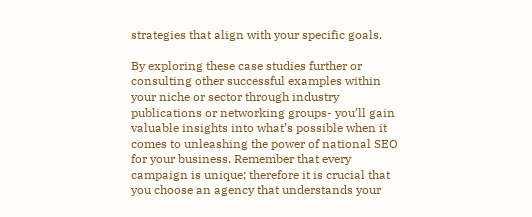strategies that align with your specific goals.

By exploring these case studies further or consulting other successful examples within your niche or sector through industry publications or networking groups- you’ll gain valuable insights into what’s possible when it comes to unleashing the power of national SEO for your business. Remember that every campaign is unique; therefore it is crucial that you choose an agency that understands your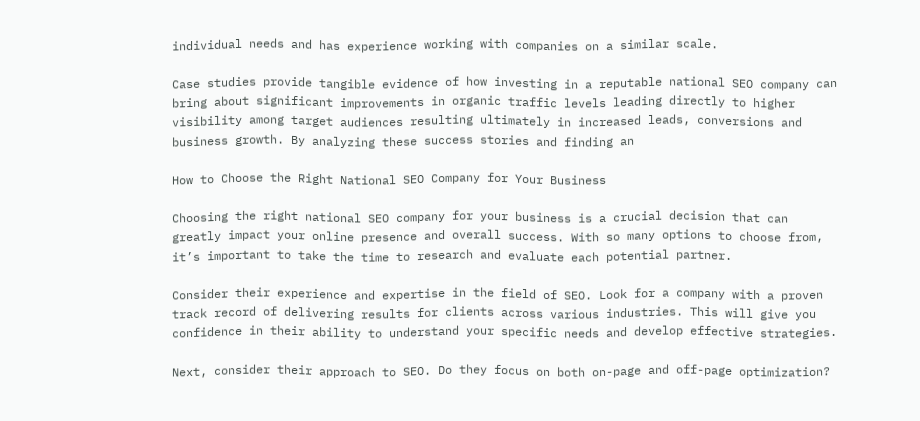individual needs and has experience working with companies on a similar scale.

Case studies provide tangible evidence of how investing in a reputable national SEO company can bring about significant improvements in organic traffic levels leading directly to higher visibility among target audiences resulting ultimately in increased leads, conversions and business growth. By analyzing these success stories and finding an

How to Choose the Right National SEO Company for Your Business

Choosing the right national SEO company for your business is a crucial decision that can greatly impact your online presence and overall success. With so many options to choose from, it’s important to take the time to research and evaluate each potential partner.

Consider their experience and expertise in the field of SEO. Look for a company with a proven track record of delivering results for clients across various industries. This will give you confidence in their ability to understand your specific needs and develop effective strategies.

Next, consider their approach to SEO. Do they focus on both on-page and off-page optimization?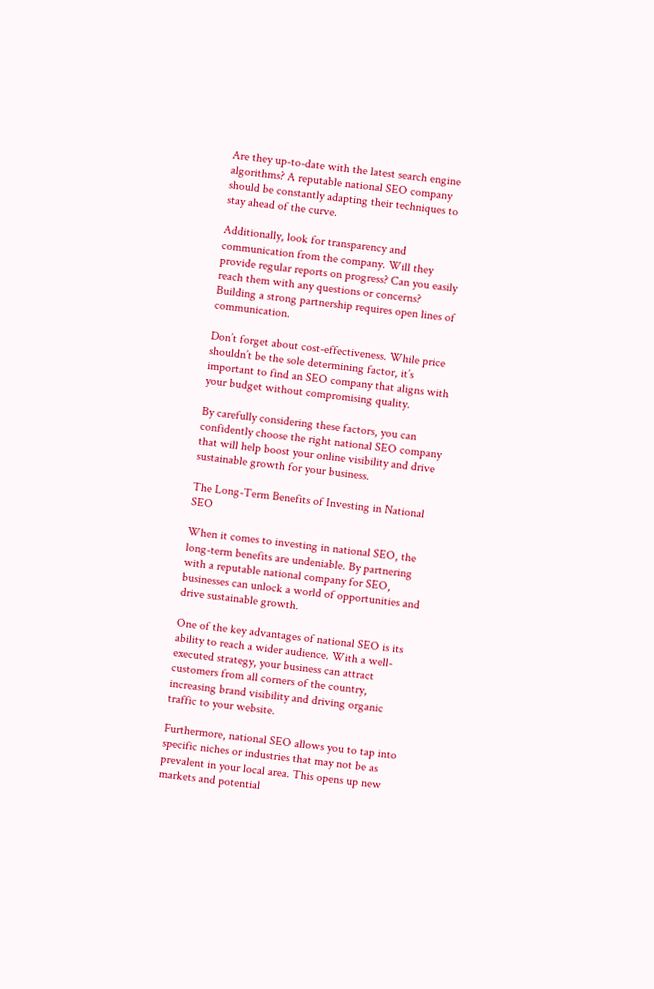Are they up-to-date with the latest search engine algorithms? A reputable national SEO company should be constantly adapting their techniques to stay ahead of the curve.

Additionally, look for transparency and communication from the company. Will they provide regular reports on progress? Can you easily reach them with any questions or concerns? Building a strong partnership requires open lines of communication.

Don’t forget about cost-effectiveness. While price shouldn’t be the sole determining factor, it’s important to find an SEO company that aligns with your budget without compromising quality.

By carefully considering these factors, you can confidently choose the right national SEO company that will help boost your online visibility and drive sustainable growth for your business.

The Long-Term Benefits of Investing in National SEO

When it comes to investing in national SEO, the long-term benefits are undeniable. By partnering with a reputable national company for SEO, businesses can unlock a world of opportunities and drive sustainable growth.

One of the key advantages of national SEO is its ability to reach a wider audience. With a well-executed strategy, your business can attract customers from all corners of the country, increasing brand visibility and driving organic traffic to your website.

Furthermore, national SEO allows you to tap into specific niches or industries that may not be as prevalent in your local area. This opens up new markets and potential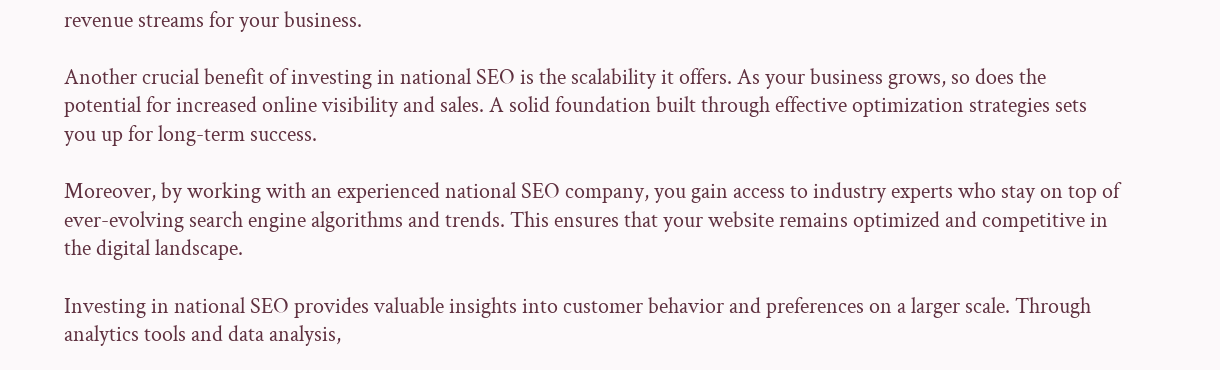revenue streams for your business.

Another crucial benefit of investing in national SEO is the scalability it offers. As your business grows, so does the potential for increased online visibility and sales. A solid foundation built through effective optimization strategies sets you up for long-term success.

Moreover, by working with an experienced national SEO company, you gain access to industry experts who stay on top of ever-evolving search engine algorithms and trends. This ensures that your website remains optimized and competitive in the digital landscape.

Investing in national SEO provides valuable insights into customer behavior and preferences on a larger scale. Through analytics tools and data analysis,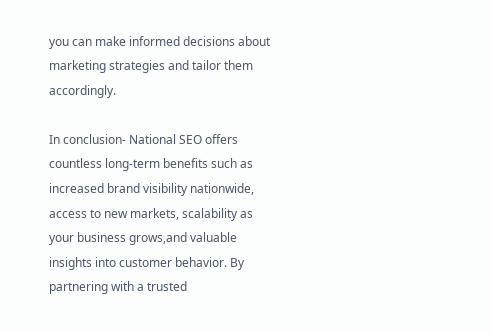you can make informed decisions about marketing strategies and tailor them accordingly.

In conclusion- National SEO offers countless long-term benefits such as increased brand visibility nationwide, access to new markets, scalability as your business grows,and valuable insights into customer behavior. By partnering with a trusted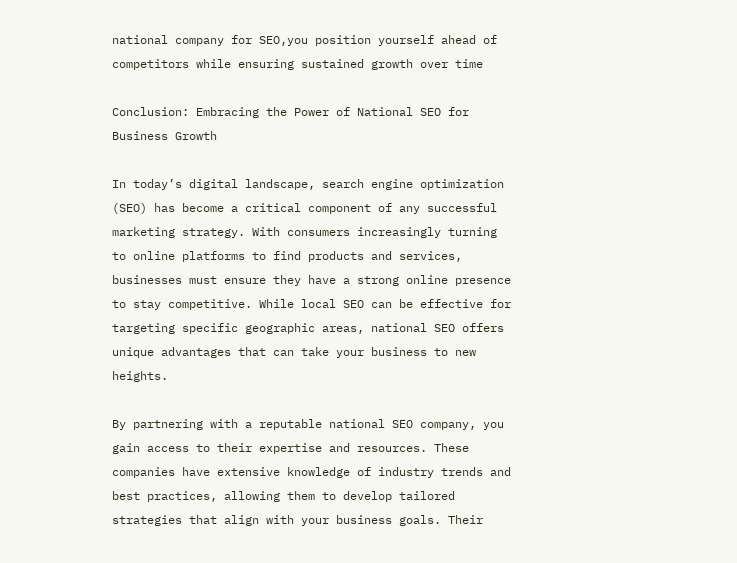national company for SEO,you position yourself ahead of competitors while ensuring sustained growth over time

Conclusion: Embracing the Power of National SEO for Business Growth

In today’s digital landscape, search engine optimization (SEO) has become a critical component of any successful marketing strategy. With consumers increasingly turning to online platforms to find products and services, businesses must ensure they have a strong online presence to stay competitive. While local SEO can be effective for targeting specific geographic areas, national SEO offers unique advantages that can take your business to new heights.

By partnering with a reputable national SEO company, you gain access to their expertise and resources. These companies have extensive knowledge of industry trends and best practices, allowing them to develop tailored strategies that align with your business goals. Their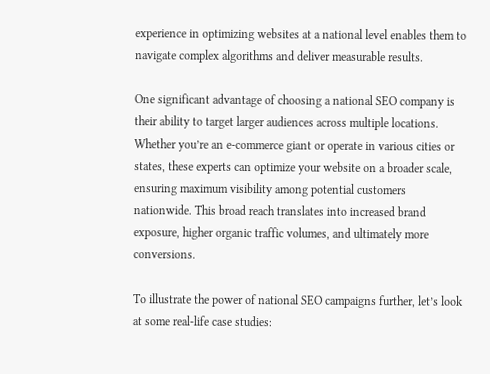experience in optimizing websites at a national level enables them to navigate complex algorithms and deliver measurable results.

One significant advantage of choosing a national SEO company is their ability to target larger audiences across multiple locations. Whether you’re an e-commerce giant or operate in various cities or states, these experts can optimize your website on a broader scale, ensuring maximum visibility among potential customers nationwide. This broad reach translates into increased brand exposure, higher organic traffic volumes, and ultimately more conversions.

To illustrate the power of national SEO campaigns further, let’s look at some real-life case studies: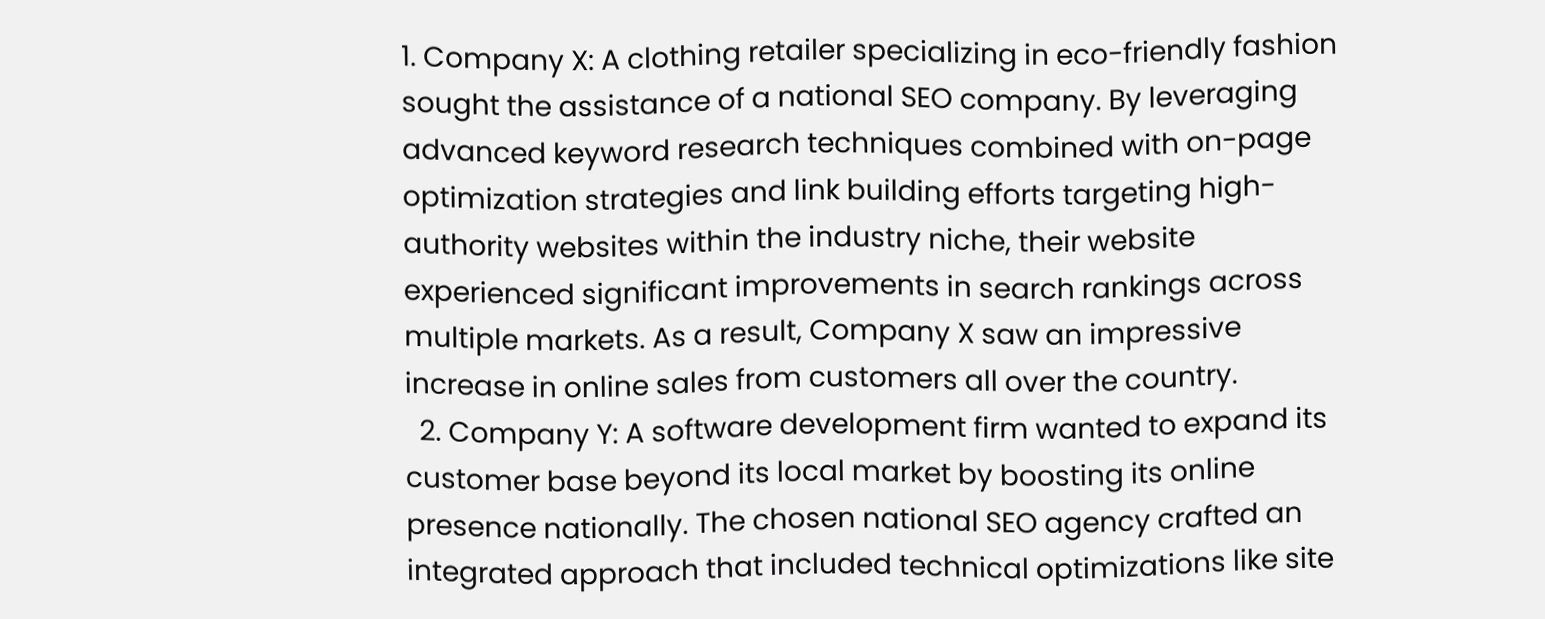1. Company X: A clothing retailer specializing in eco-friendly fashion sought the assistance of a national SEO company. By leveraging advanced keyword research techniques combined with on-page optimization strategies and link building efforts targeting high-authority websites within the industry niche, their website experienced significant improvements in search rankings across multiple markets. As a result, Company X saw an impressive increase in online sales from customers all over the country.
  2. Company Y: A software development firm wanted to expand its customer base beyond its local market by boosting its online presence nationally. The chosen national SEO agency crafted an integrated approach that included technical optimizations like site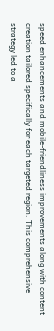speed enhancements and mobile-friendliness improvements along with content creation tailored specifically for each targeted region. This comprehensive strategy led to a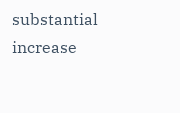substantial increase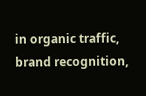in organic traffic, brand recognition,